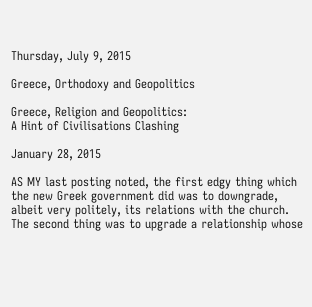Thursday, July 9, 2015

Greece, Orthodoxy and Geopolitics

Greece, Religion and Geopolitics:
A Hint of Civilisations Clashing

January 28, 2015

AS MY last posting noted, the first edgy thing which the new Greek government did was to downgrade, albeit very politely, its relations with the church. The second thing was to upgrade a relationship whose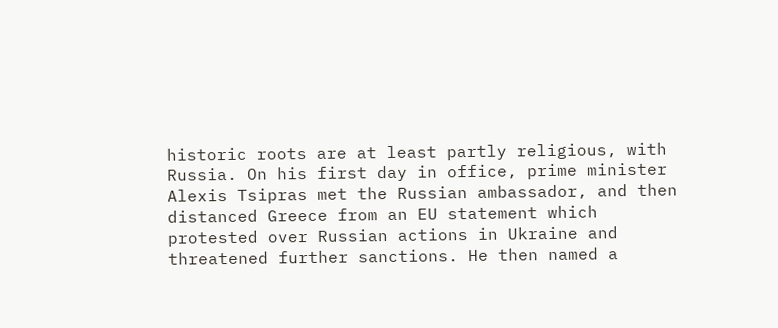historic roots are at least partly religious, with Russia. On his first day in office, prime minister Alexis Tsipras met the Russian ambassador, and then distanced Greece from an EU statement which protested over Russian actions in Ukraine and threatened further sanctions. He then named a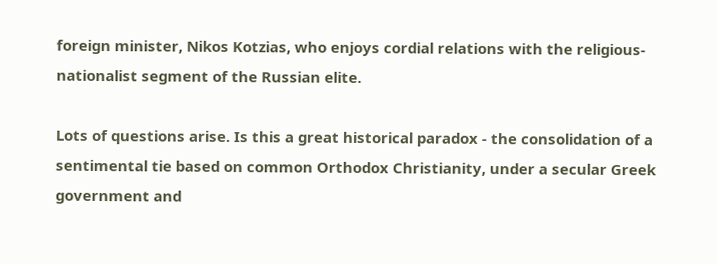foreign minister, Nikos Kotzias, who enjoys cordial relations with the religious-nationalist segment of the Russian elite.

Lots of questions arise. Is this a great historical paradox - the consolidation of a sentimental tie based on common Orthodox Christianity, under a secular Greek government and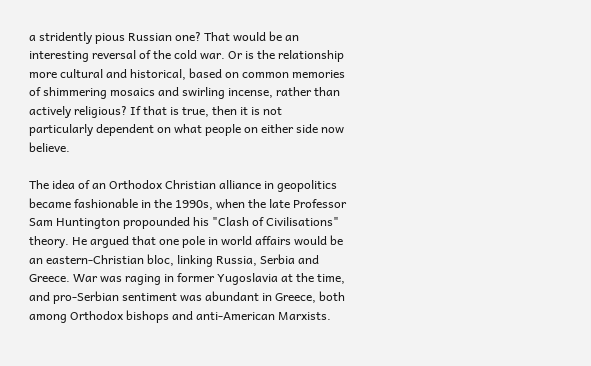a stridently pious Russian one? That would be an interesting reversal of the cold war. Or is the relationship more cultural and historical, based on common memories of shimmering mosaics and swirling incense, rather than actively religious? If that is true, then it is not particularly dependent on what people on either side now believe.

The idea of an Orthodox Christian alliance in geopolitics became fashionable in the 1990s, when the late Professor Sam Huntington propounded his "Clash of Civilisations" theory. He argued that one pole in world affairs would be an eastern-Christian bloc, linking Russia, Serbia and Greece. War was raging in former Yugoslavia at the time, and pro-Serbian sentiment was abundant in Greece, both among Orthodox bishops and anti-American Marxists.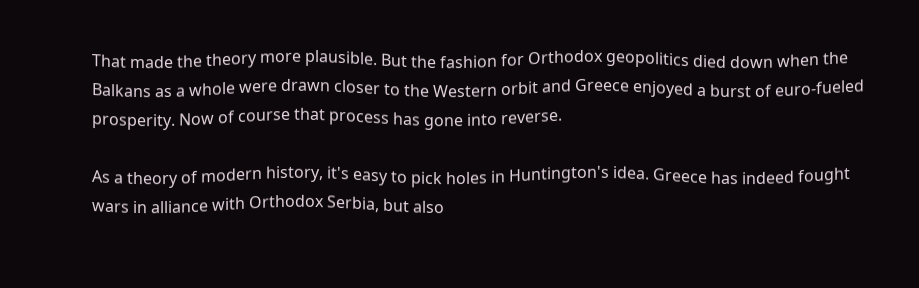That made the theory more plausible. But the fashion for Orthodox geopolitics died down when the Balkans as a whole were drawn closer to the Western orbit and Greece enjoyed a burst of euro-fueled prosperity. Now of course that process has gone into reverse.

As a theory of modern history, it's easy to pick holes in Huntington's idea. Greece has indeed fought wars in alliance with Orthodox Serbia, but also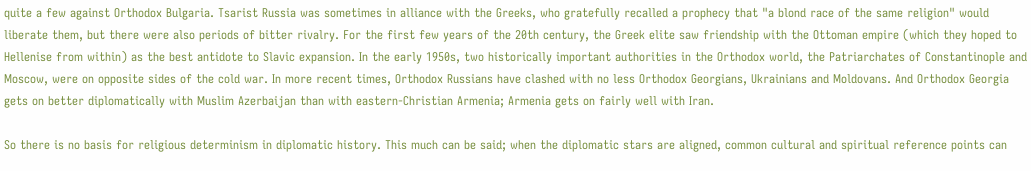quite a few against Orthodox Bulgaria. Tsarist Russia was sometimes in alliance with the Greeks, who gratefully recalled a prophecy that "a blond race of the same religion" would liberate them, but there were also periods of bitter rivalry. For the first few years of the 20th century, the Greek elite saw friendship with the Ottoman empire (which they hoped to Hellenise from within) as the best antidote to Slavic expansion. In the early 1950s, two historically important authorities in the Orthodox world, the Patriarchates of Constantinople and Moscow, were on opposite sides of the cold war. In more recent times, Orthodox Russians have clashed with no less Orthodox Georgians, Ukrainians and Moldovans. And Orthodox Georgia gets on better diplomatically with Muslim Azerbaijan than with eastern-Christian Armenia; Armenia gets on fairly well with Iran.

So there is no basis for religious determinism in diplomatic history. This much can be said; when the diplomatic stars are aligned, common cultural and spiritual reference points can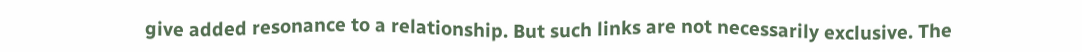give added resonance to a relationship. But such links are not necessarily exclusive. The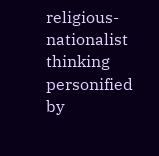religious-nationalist thinking personified by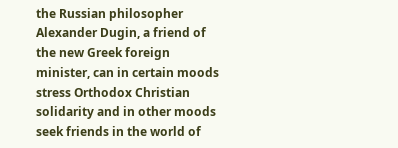the Russian philosopher Alexander Dugin, a friend of the new Greek foreign minister, can in certain moods stress Orthodox Christian solidarity and in other moods seek friends in the world of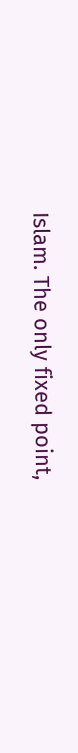Islam. The only fixed point,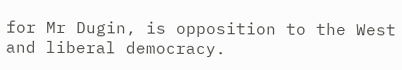for Mr Dugin, is opposition to the West and liberal democracy.